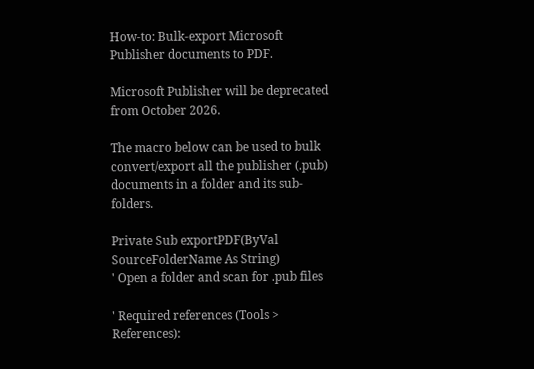How-to: Bulk-export Microsoft Publisher documents to PDF.

Microsoft Publisher will be deprecated from October 2026.

The macro below can be used to bulk convert/export all the publisher (.pub) documents in a folder and its sub-folders.

Private Sub exportPDF(ByVal SourceFolderName As String)
' Open a folder and scan for .pub files

' Required references (Tools > References):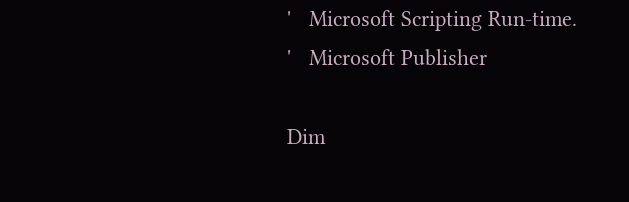'   Microsoft Scripting Run-time.
'   Microsoft Publisher

Dim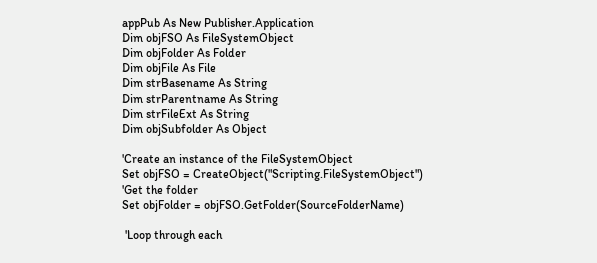appPub As New Publisher.Application
Dim objFSO As FileSystemObject
Dim objFolder As Folder
Dim objFile As File
Dim strBasename As String
Dim strParentname As String
Dim strFileExt As String
Dim objSubfolder As Object

'Create an instance of the FileSystemObject
Set objFSO = CreateObject("Scripting.FileSystemObject")
'Get the folder
Set objFolder = objFSO.GetFolder(SourceFolderName)

 'Loop through each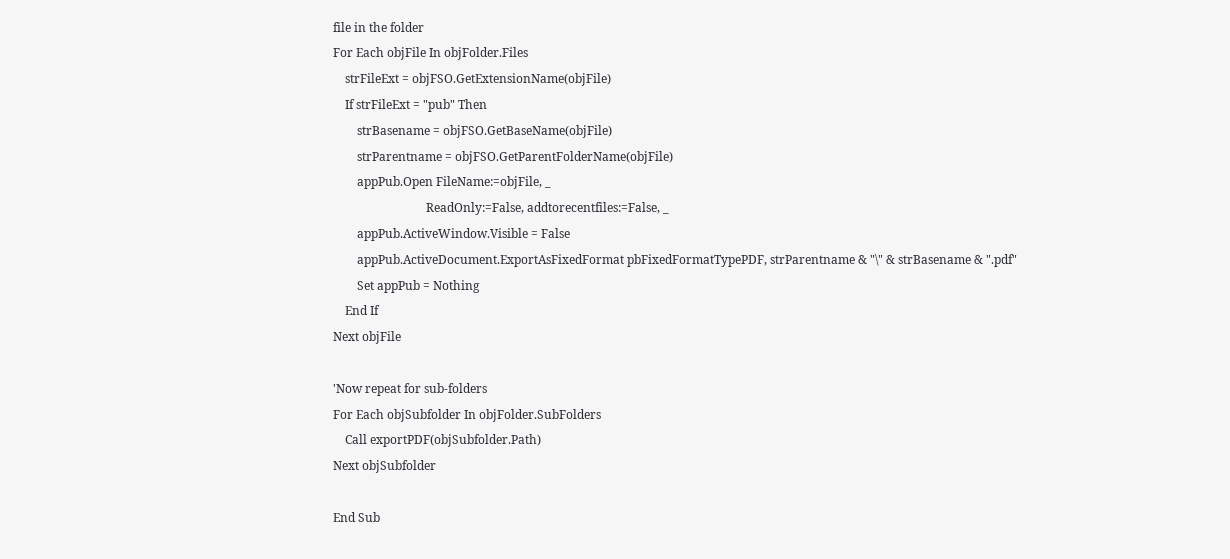file in the folder
For Each objFile In objFolder.Files
    strFileExt = objFSO.GetExtensionName(objFile)
    If strFileExt = "pub" Then
        strBasename = objFSO.GetBaseName(objFile)
        strParentname = objFSO.GetParentFolderName(objFile)
        appPub.Open FileName:=objFile, _
                               ReadOnly:=False, addtorecentfiles:=False, _
        appPub.ActiveWindow.Visible = False
        appPub.ActiveDocument.ExportAsFixedFormat pbFixedFormatTypePDF, strParentname & "\" & strBasename & ".pdf"
        Set appPub = Nothing
    End If
Next objFile

'Now repeat for sub-folders
For Each objSubfolder In objFolder.SubFolders
    Call exportPDF(objSubfolder.Path)
Next objSubfolder

End Sub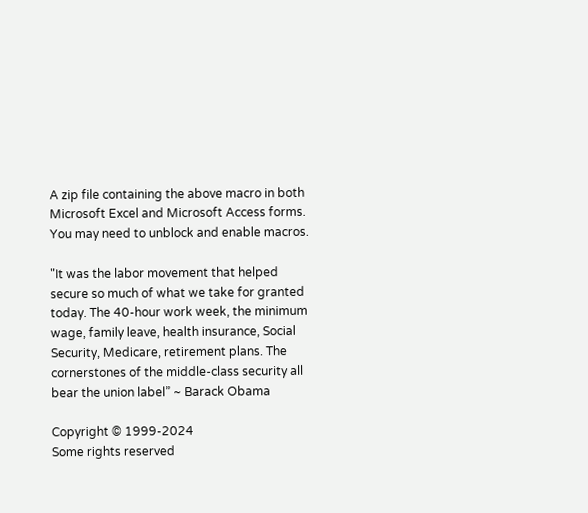A zip file containing the above macro in both Microsoft Excel and Microsoft Access forms. You may need to unblock and enable macros.

"It was the labor movement that helped secure so much of what we take for granted today. The 40-hour work week, the minimum wage, family leave, health insurance, Social Security, Medicare, retirement plans. The cornerstones of the middle-class security all bear the union label” ~ Barack Obama

Copyright © 1999-2024
Some rights reserved